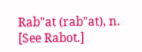Rab"at (rab"at), n. [See Rabot.]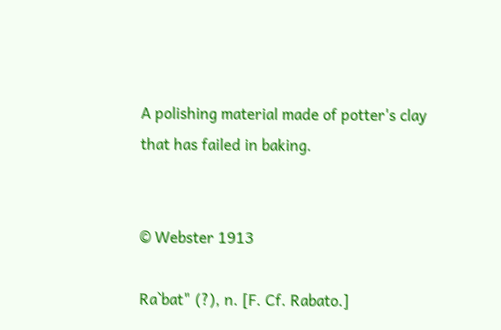A polishing material made of potter's clay that has failed in baking.


© Webster 1913

Ra`bat" (?), n. [F. Cf. Rabato.]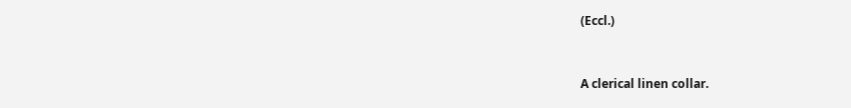(Eccl.)


A clerical linen collar.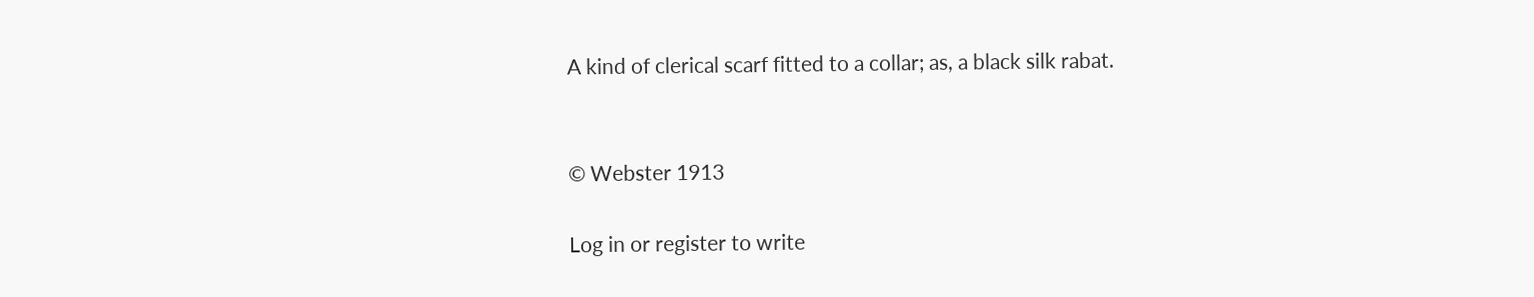A kind of clerical scarf fitted to a collar; as, a black silk rabat.


© Webster 1913

Log in or register to write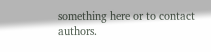something here or to contact authors.